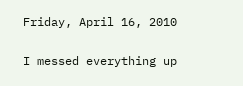Friday, April 16, 2010


I messed everything up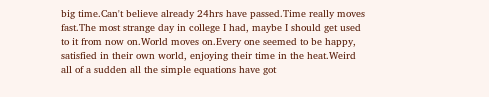big time.Can't believe already 24hrs have passed.Time really moves fast.The most strange day in college I had, maybe I should get used to it from now on.World moves on.Every one seemed to be happy, satisfied in their own world, enjoying their time in the heat.Weird all of a sudden all the simple equations have got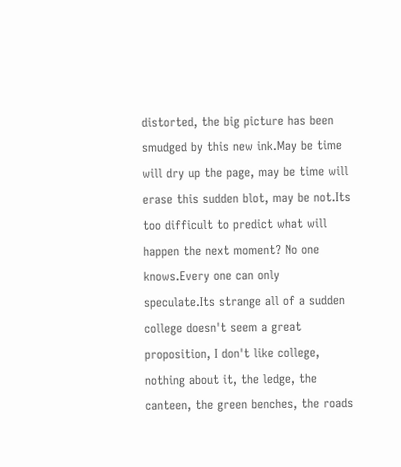distorted, the big picture has been smudged by this new ink.May be time will dry up the page, may be time will erase this sudden blot, may be not.Its too difficult to predict what will happen the next moment? No one knows.Every one can only speculate.Its strange all of a sudden college doesn't seem a great proposition, I don't like college, nothing about it, the ledge, the canteen, the green benches, the roads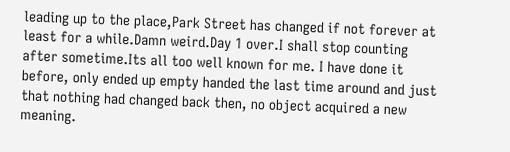leading up to the place,Park Street has changed if not forever at least for a while.Damn weird.Day 1 over.I shall stop counting after sometime.Its all too well known for me. I have done it before, only ended up empty handed the last time around and just that nothing had changed back then, no object acquired a new meaning.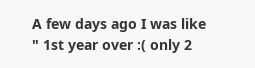A few days ago I was like " 1st year over :( only 2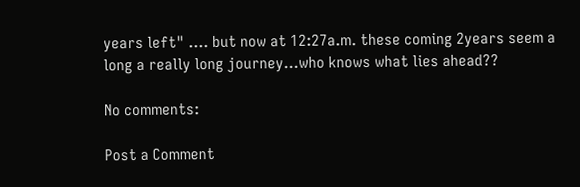years left" .... but now at 12:27a.m. these coming 2years seem a long a really long journey...who knows what lies ahead??

No comments:

Post a Comment